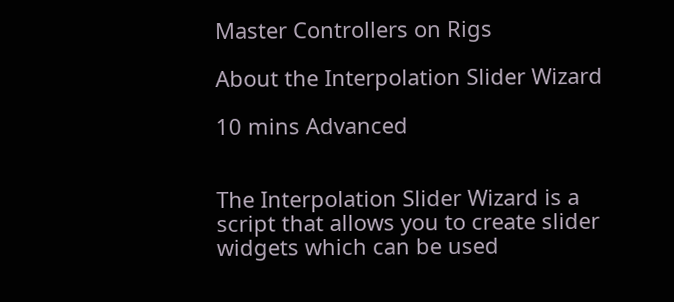Master Controllers on Rigs

About the Interpolation Slider Wizard

10 mins Advanced


The Interpolation Slider Wizard is a script that allows you to create slider widgets which can be used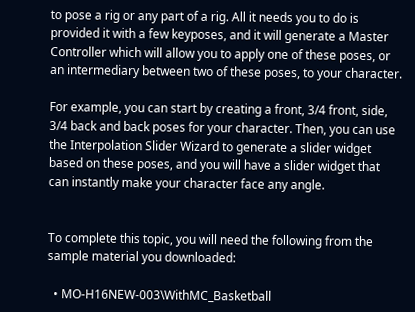to pose a rig or any part of a rig. All it needs you to do is provided it with a few keyposes, and it will generate a Master Controller which will allow you to apply one of these poses, or an intermediary between two of these poses, to your character.

For example, you can start by creating a front, 3/4 front, side, 3/4 back and back poses for your character. Then, you can use the Interpolation Slider Wizard to generate a slider widget based on these poses, and you will have a slider widget that can instantly make your character face any angle.


To complete this topic, you will need the following from the sample material you downloaded:

  • MO-H16NEW-003\WithMC_Basketball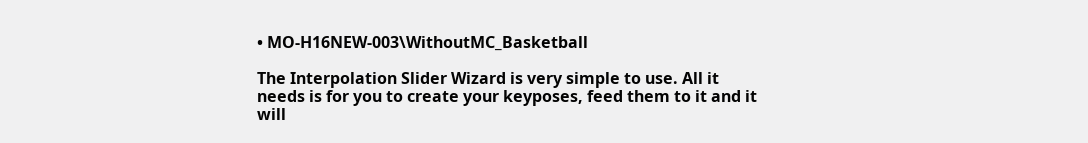• MO-H16NEW-003\WithoutMC_Basketball

The Interpolation Slider Wizard is very simple to use. All it needs is for you to create your keyposes, feed them to it and it will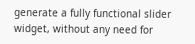generate a fully functional slider widget, without any need for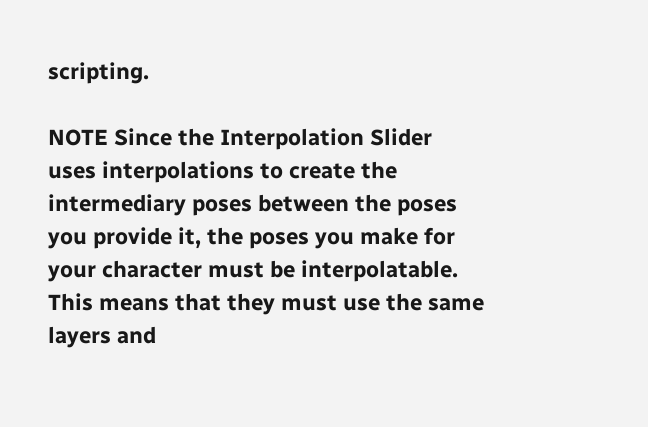scripting.

NOTE Since the Interpolation Slider uses interpolations to create the intermediary poses between the poses you provide it, the poses you make for your character must be interpolatable. This means that they must use the same layers and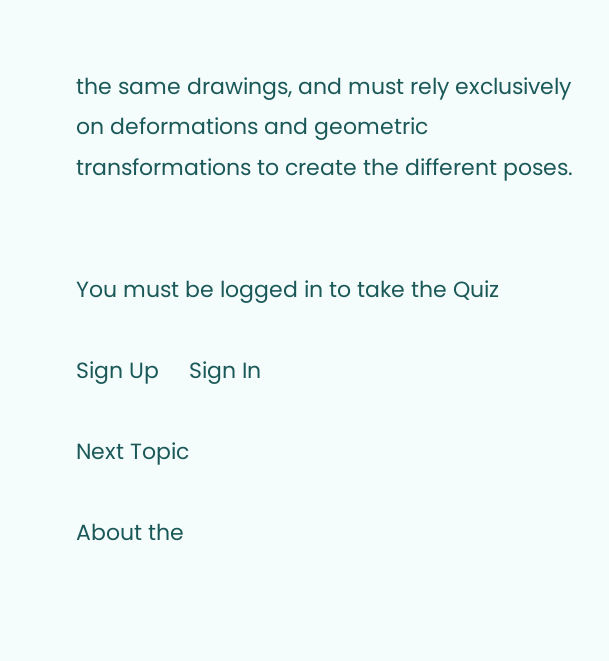the same drawings, and must rely exclusively on deformations and geometric transformations to create the different poses.


You must be logged in to take the Quiz

Sign Up     Sign In

Next Topic

About the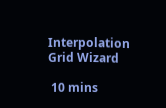Interpolation Grid Wizard

 10 mins